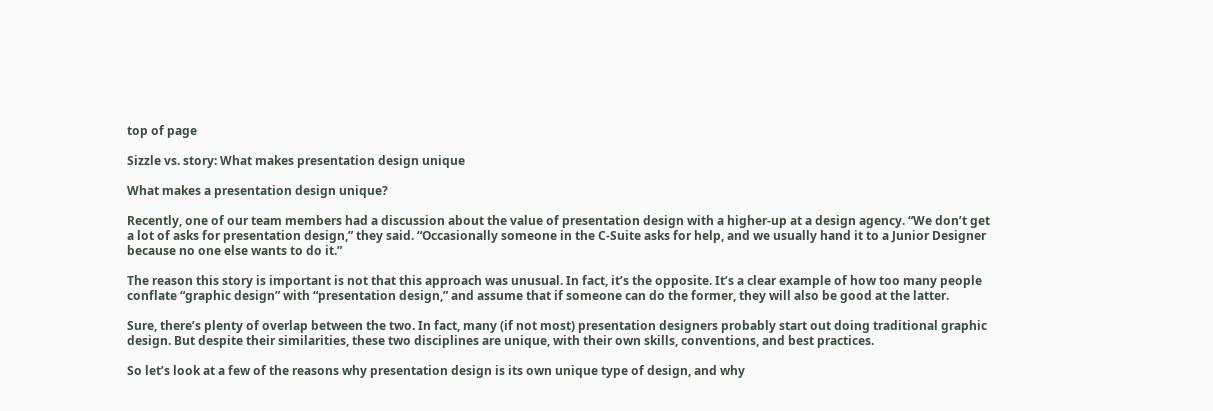top of page

Sizzle vs. story: What makes presentation design unique

What makes a presentation design unique?

Recently, one of our team members had a discussion about the value of presentation design with a higher-up at a design agency. “We don’t get a lot of asks for presentation design,” they said. “Occasionally someone in the C-Suite asks for help, and we usually hand it to a Junior Designer because no one else wants to do it.”

The reason this story is important is not that this approach was unusual. In fact, it’s the opposite. It’s a clear example of how too many people conflate “graphic design” with “presentation design,” and assume that if someone can do the former, they will also be good at the latter.

Sure, there’s plenty of overlap between the two. In fact, many (if not most) presentation designers probably start out doing traditional graphic design. But despite their similarities, these two disciplines are unique, with their own skills, conventions, and best practices.

So let’s look at a few of the reasons why presentation design is its own unique type of design, and why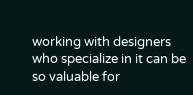working with designers who specialize in it can be so valuable for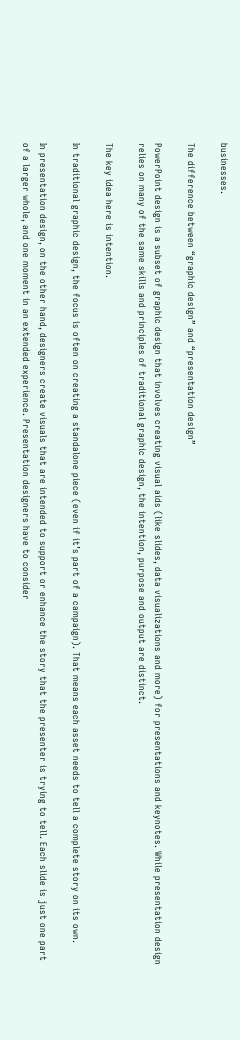businesses.

The difference between “graphic design” and “presentation design”

PowerPoint design is a subset of graphic design that involves creating visual aids (like slides, data visualizations and more) for presentations and keynotes. While presentation design relies on many of the same skills and principles of traditional graphic design, the intention, purpose and output are distinct.

The key idea here is intention.

In traditional graphic design, the focus is often on creating a standalone piece (even if it’s part of a campaign). That means each asset needs to tell a complete story on its own.

In presentation design, on the other hand, designers create visuals that are intended to support or enhance the story that the presenter is trying to tell. Each slide is just one part of a larger whole, and one moment in an extended experience. Presentation designers have to consider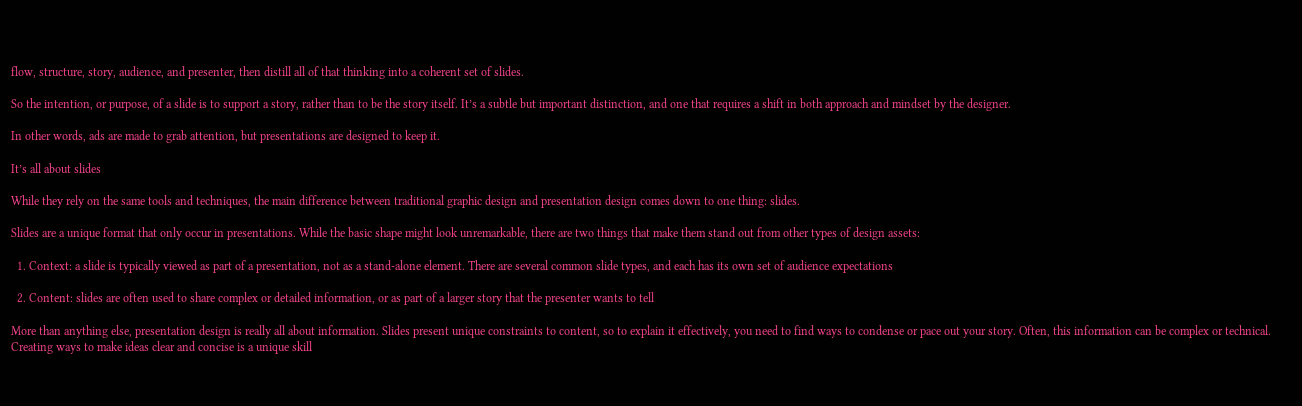flow, structure, story, audience, and presenter, then distill all of that thinking into a coherent set of slides.

So the intention, or purpose, of a slide is to support a story, rather than to be the story itself. It’s a subtle but important distinction, and one that requires a shift in both approach and mindset by the designer.

In other words, ads are made to grab attention, but presentations are designed to keep it.

It’s all about slides

While they rely on the same tools and techniques, the main difference between traditional graphic design and presentation design comes down to one thing: slides.

Slides are a unique format that only occur in presentations. While the basic shape might look unremarkable, there are two things that make them stand out from other types of design assets:

  1. Context: a slide is typically viewed as part of a presentation, not as a stand-alone element. There are several common slide types, and each has its own set of audience expectations

  2. Content: slides are often used to share complex or detailed information, or as part of a larger story that the presenter wants to tell

More than anything else, presentation design is really all about information. Slides present unique constraints to content, so to explain it effectively, you need to find ways to condense or pace out your story. Often, this information can be complex or technical. Creating ways to make ideas clear and concise is a unique skill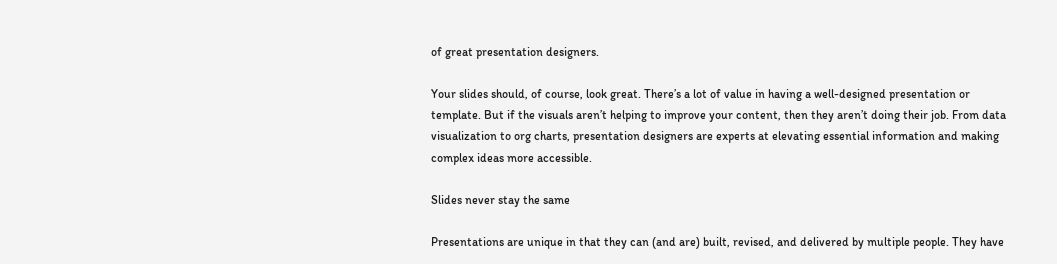of great presentation designers.

Your slides should, of course, look great. There’s a lot of value in having a well-designed presentation or template. But if the visuals aren’t helping to improve your content, then they aren’t doing their job. From data visualization to org charts, presentation designers are experts at elevating essential information and making complex ideas more accessible.

Slides never stay the same

Presentations are unique in that they can (and are) built, revised, and delivered by multiple people. They have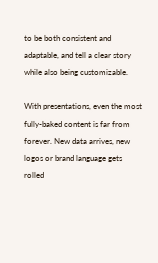to be both consistent and adaptable, and tell a clear story while also being customizable.

With presentations, even the most fully-baked content is far from forever. New data arrives, new logos or brand language gets rolled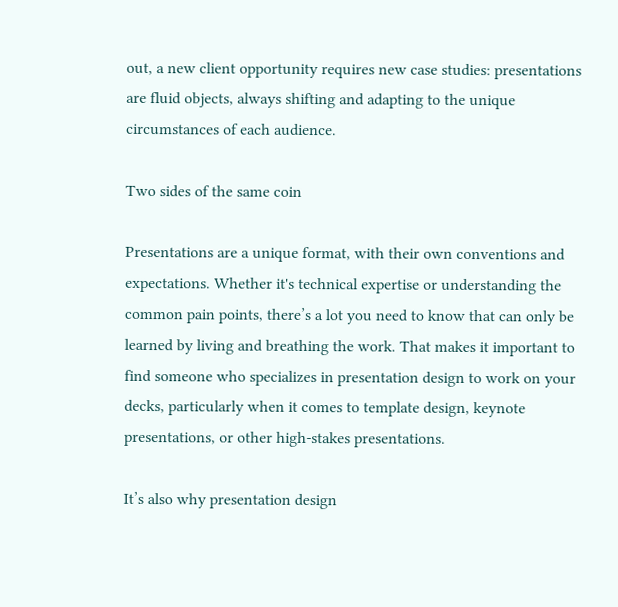out, a new client opportunity requires new case studies: presentations are fluid objects, always shifting and adapting to the unique circumstances of each audience.

Two sides of the same coin

Presentations are a unique format, with their own conventions and expectations. Whether it's technical expertise or understanding the common pain points, there’s a lot you need to know that can only be learned by living and breathing the work. That makes it important to find someone who specializes in presentation design to work on your decks, particularly when it comes to template design, keynote presentations, or other high-stakes presentations.

It’s also why presentation design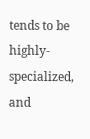tends to be highly-specialized, and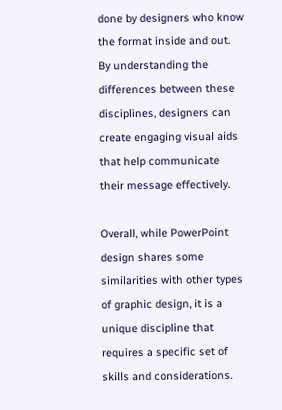done by designers who know the format inside and out. By understanding the differences between these disciplines, designers can create engaging visual aids that help communicate their message effectively.

Overall, while PowerPoint design shares some similarities with other types of graphic design, it is a unique discipline that requires a specific set of skills and considerations.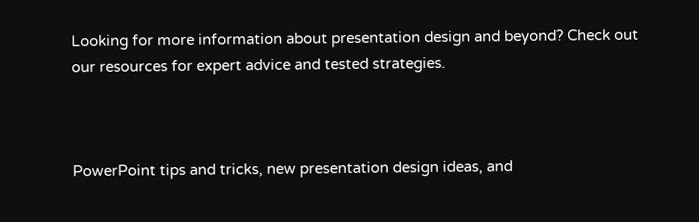Looking for more information about presentation design and beyond? Check out our resources for expert advice and tested strategies.



PowerPoint tips and tricks, new presentation design ideas, and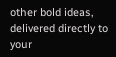other bold ideas, delivered directly to your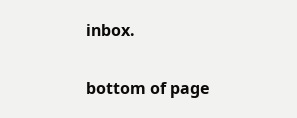inbox.

bottom of page